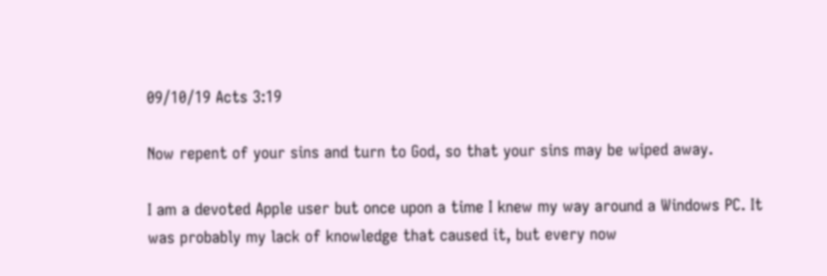09/10/19 Acts 3:19

Now repent of your sins and turn to God, so that your sins may be wiped away.

I am a devoted Apple user but once upon a time I knew my way around a Windows PC. It was probably my lack of knowledge that caused it, but every now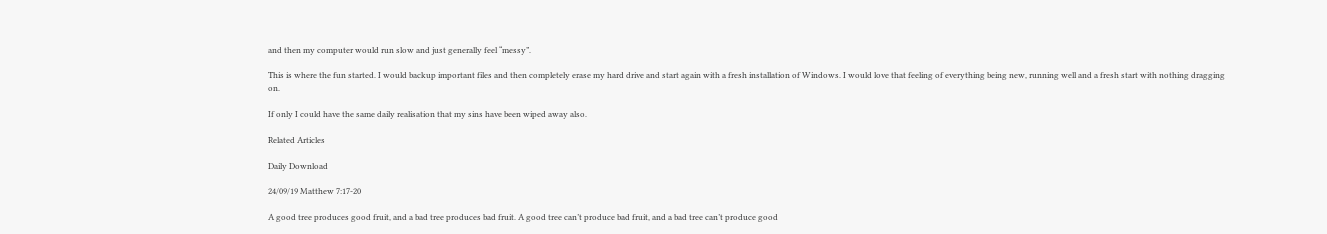and then my computer would run slow and just generally feel “messy”.

This is where the fun started. I would backup important files and then completely erase my hard drive and start again with a fresh installation of Windows. I would love that feeling of everything being new, running well and a fresh start with nothing dragging on.

If only I could have the same daily realisation that my sins have been wiped away also.

Related Articles

Daily Download

24/09/19 Matthew 7:17-20

A good tree produces good fruit, and a bad tree produces bad fruit. A good tree can’t produce bad fruit, and a bad tree can’t produce good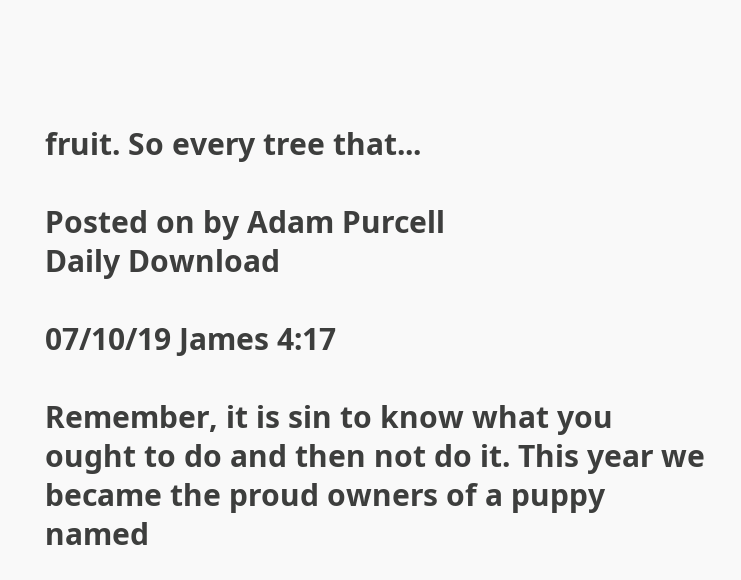fruit. So every tree that...

Posted on by Adam Purcell
Daily Download

07/10/19 James 4:17

Remember, it is sin to know what you ought to do and then not do it. This year we became the proud owners of a puppy named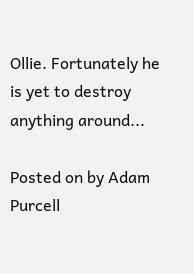Ollie. Fortunately he is yet to destroy anything around...

Posted on by Adam Purcell